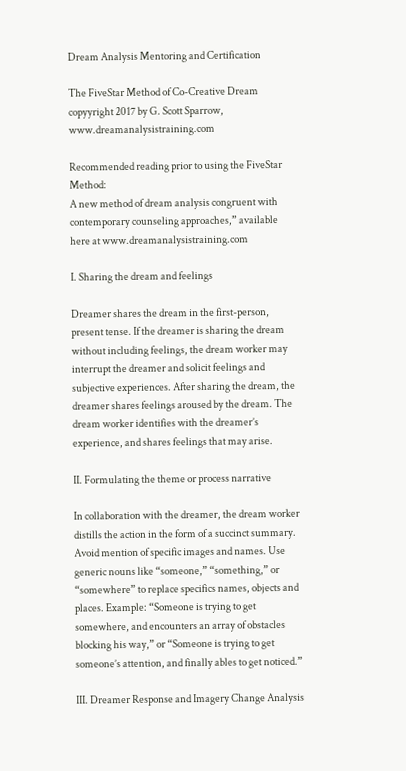Dream Analysis Mentoring and Certification

The FiveStar Method of Co-Creative Dream
copyyright 2017 by G. Scott Sparrow, www.dreamanalysistraining.com

Recommended reading prior to using the FiveStar Method:
A new method of dream analysis congruent with
contemporary counseling approaches,” available here at www.dreamanalysistraining.com

I. Sharing the dream and feelings

Dreamer shares the dream in the first-person, present tense. If the dreamer is sharing the dream without including feelings, the dream worker may interrupt the dreamer and solicit feelings and subjective experiences. After sharing the dream, the dreamer shares feelings aroused by the dream. The dream worker identifies with the dreamer’s experience, and shares feelings that may arise.

II. Formulating the theme or process narrative

In collaboration with the dreamer, the dream worker distills the action in the form of a succinct summary. Avoid mention of specific images and names. Use generic nouns like “someone,” “something,” or “somewhere” to replace specifics names, objects and places. Example: “Someone is trying to get somewhere, and encounters an array of obstacles blocking his way,” or “Someone is trying to get someone’s attention, and finally ables to get noticed.”

III. Dreamer Response and Imagery Change Analysis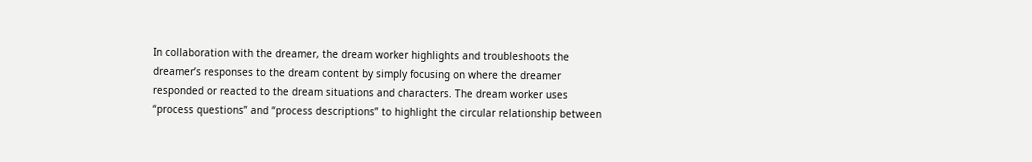In collaboration with the dreamer, the dream worker highlights and troubleshoots the dreamer’s responses to the dream content by simply focusing on where the dreamer responded or reacted to the dream situations and characters. The dream worker uses “process questions” and “process descriptions” to highlight the circular relationship between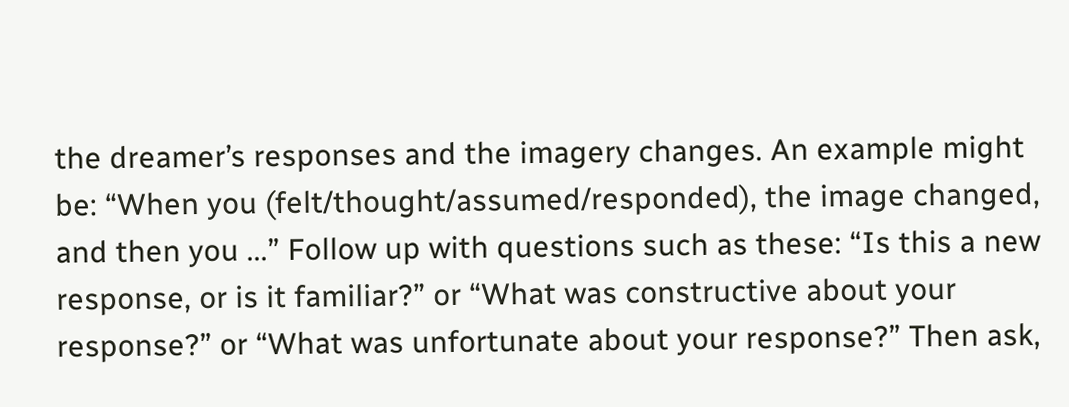the dreamer’s responses and the imagery changes. An example might be: “When you (felt/thought/assumed/responded), the image changed, and then you ...” Follow up with questions such as these: “Is this a new response, or is it familiar?” or “What was constructive about your response?” or “What was unfortunate about your response?” Then ask,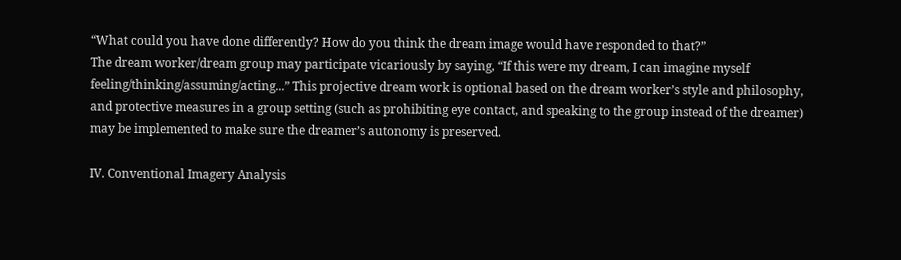“What could you have done differently? How do you think the dream image would have responded to that?”
The dream worker/dream group may participate vicariously by saying, “If this were my dream, I can imagine myself feeling/thinking/assuming/acting...” This projective dream work is optional based on the dream worker’s style and philosophy, and protective measures in a group setting (such as prohibiting eye contact, and speaking to the group instead of the dreamer) may be implemented to make sure the dreamer’s autonomy is preserved.

IV. Conventional Imagery Analysis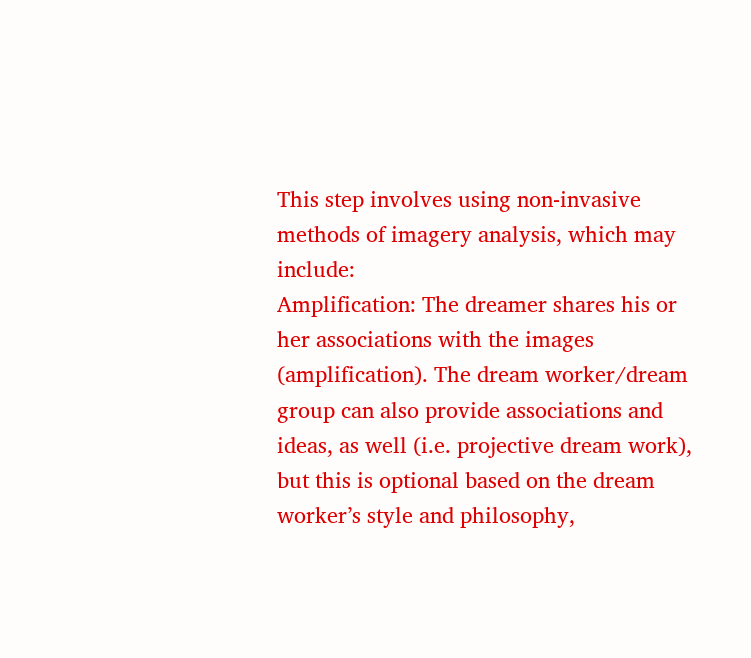This step involves using non-invasive methods of imagery analysis, which may include:
Amplification: The dreamer shares his or her associations with the images (amplification). The dream worker/dream group can also provide associations and ideas, as well (i.e. projective dream work), but this is optional based on the dream worker’s style and philosophy,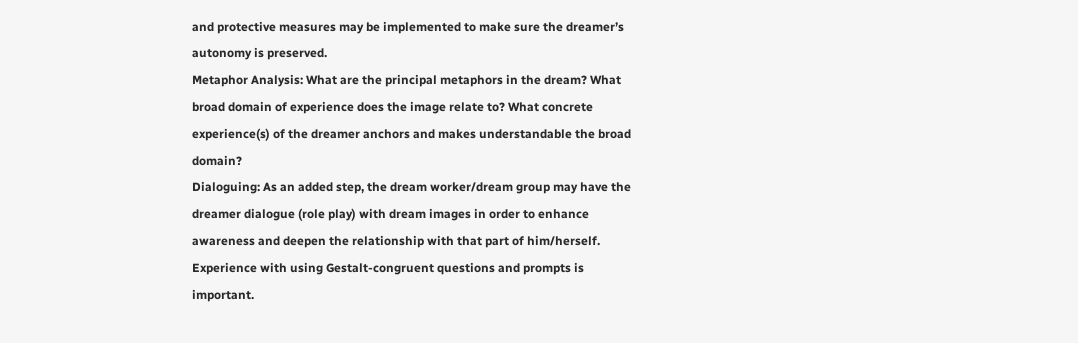and protective measures may be implemented to make sure the dreamer’s autonomy is preserved.
Metaphor Analysis: What are the principal metaphors in the dream? What broad domain of experience does the image relate to? What concrete experience(s) of the dreamer anchors and makes understandable the broad domain?
Dialoguing: As an added step, the dream worker/dream group may have the dreamer dialogue (role play) with dream images in order to enhance awareness and deepen the relationship with that part of him/herself. Experience with using Gestalt-congruent questions and prompts is important.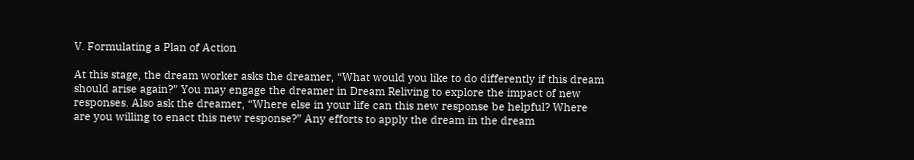V. Formulating a Plan of Action

At this stage, the dream worker asks the dreamer, “What would you like to do differently if this dream should arise again?” You may engage the dreamer in Dream Reliving to explore the impact of new responses. Also ask the dreamer, “Where else in your life can this new response be helpful? Where are you willing to enact this new response?” Any efforts to apply the dream in the dream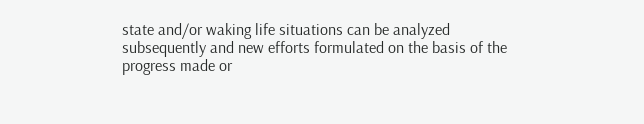state and/or waking life situations can be analyzed subsequently and new efforts formulated on the basis of the progress made or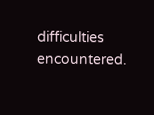difficulties encountered.